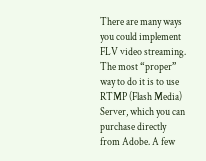There are many ways you could implement FLV video streaming. The most “proper” way to do it is to use RTMP (Flash Media) Server, which you can purchase directly from Adobe. A few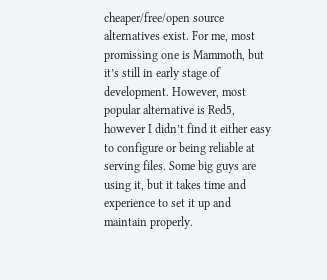cheaper/free/open source alternatives exist. For me, most promissing one is Mammoth, but it’s still in early stage of development. However, most popular alternative is Red5, however I didn’t find it either easy to configure or being reliable at serving files. Some big guys are using it, but it takes time and experience to set it up and maintain properly.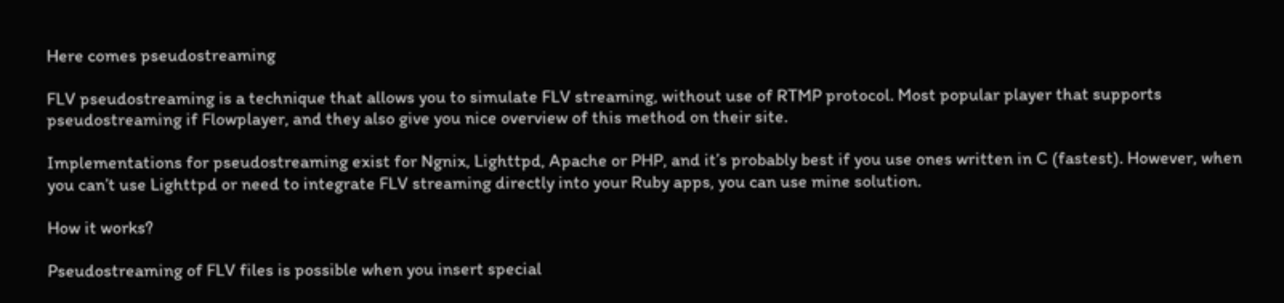Here comes pseudostreaming

FLV pseudostreaming is a technique that allows you to simulate FLV streaming, without use of RTMP protocol. Most popular player that supports pseudostreaming if Flowplayer, and they also give you nice overview of this method on their site.

Implementations for pseudostreaming exist for Ngnix, Lighttpd, Apache or PHP, and it’s probably best if you use ones written in C (fastest). However, when you can’t use Lighttpd or need to integrate FLV streaming directly into your Ruby apps, you can use mine solution.

How it works?

Pseudostreaming of FLV files is possible when you insert special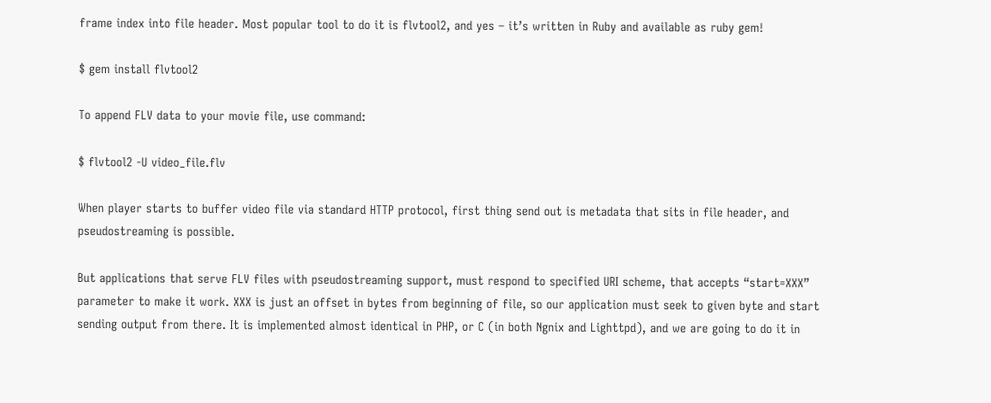frame index into file header. Most popular tool to do it is flvtool2, and yes – it’s written in Ruby and available as ruby gem!

$ gem install flvtool2

To append FLV data to your movie file, use command:

$ flvtool2 -U video_file.flv

When player starts to buffer video file via standard HTTP protocol, first thing send out is metadata that sits in file header, and pseudostreaming is possible.

But applications that serve FLV files with pseudostreaming support, must respond to specified URI scheme, that accepts “start=XXX” parameter to make it work. XXX is just an offset in bytes from beginning of file, so our application must seek to given byte and start sending output from there. It is implemented almost identical in PHP, or C (in both Ngnix and Lighttpd), and we are going to do it in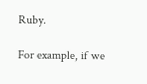Ruby.

For example, if we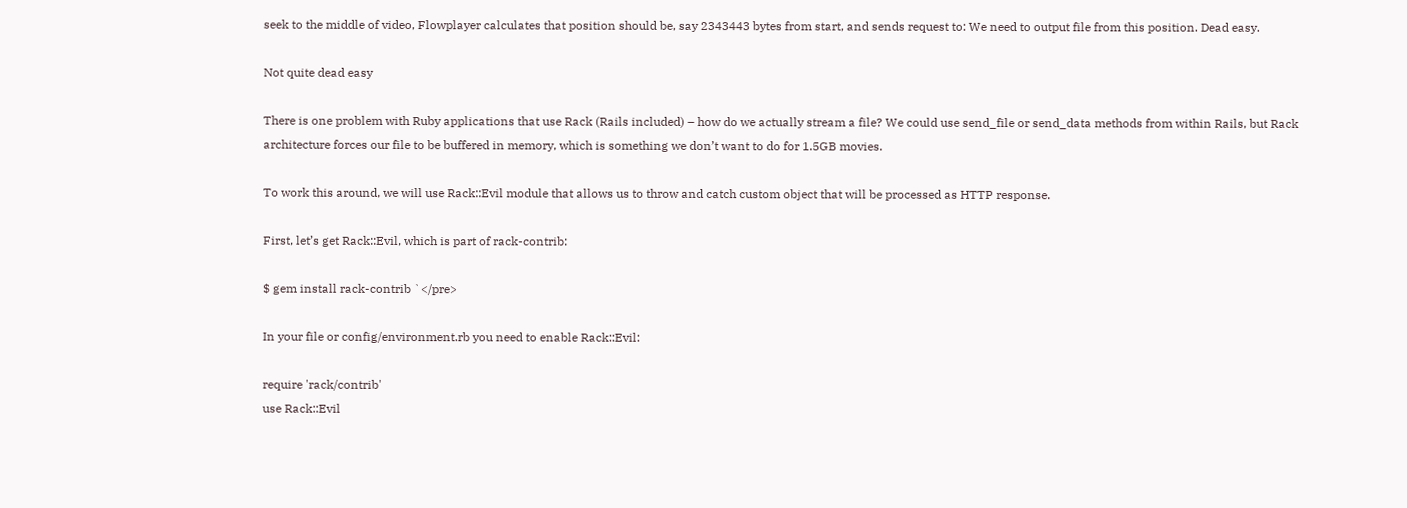seek to the middle of video, Flowplayer calculates that position should be, say 2343443 bytes from start, and sends request to: We need to output file from this position. Dead easy.

Not quite dead easy

There is one problem with Ruby applications that use Rack (Rails included) – how do we actually stream a file? We could use send_file or send_data methods from within Rails, but Rack architecture forces our file to be buffered in memory, which is something we don’t want to do for 1.5GB movies.

To work this around, we will use Rack::Evil module that allows us to throw and catch custom object that will be processed as HTTP response.

First, let’s get Rack::Evil, which is part of rack-contrib:

$ gem install rack-contrib `</pre>

In your file or config/environment.rb you need to enable Rack::Evil:

require 'rack/contrib'
use Rack::Evil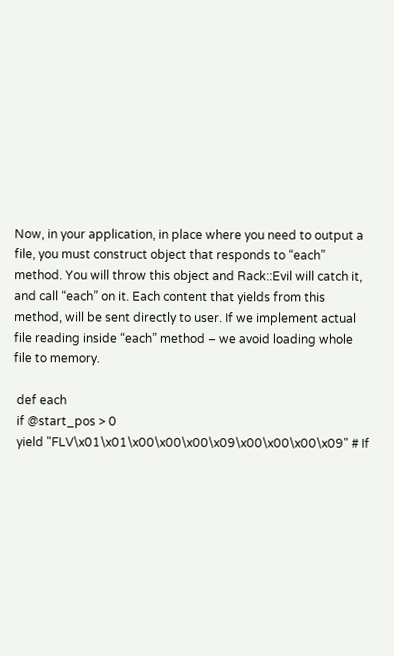Now, in your application, in place where you need to output a file, you must construct object that responds to “each” method. You will throw this object and Rack::Evil will catch it, and call “each” on it. Each content that yields from this method, will be sent directly to user. If we implement actual file reading inside “each” method – we avoid loading whole file to memory.

 def each
 if @start_pos > 0
 yield "FLV\x01\x01\x00\x00\x00\x09\x00\x00\x00\x09" # If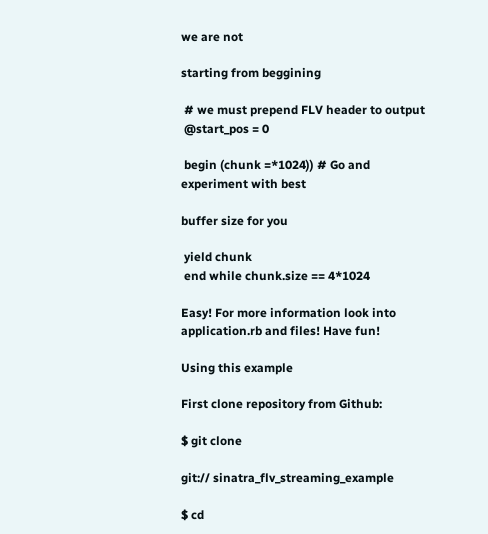we are not

starting from beggining

 # we must prepend FLV header to output
 @start_pos = 0

 begin (chunk =*1024)) # Go and experiment with best

buffer size for you

 yield chunk
 end while chunk.size == 4*1024

Easy! For more information look into application.rb and files! Have fun!

Using this example

First clone repository from Github:

$ git clone

git:// sinatra_flv_streaming_example

$ cd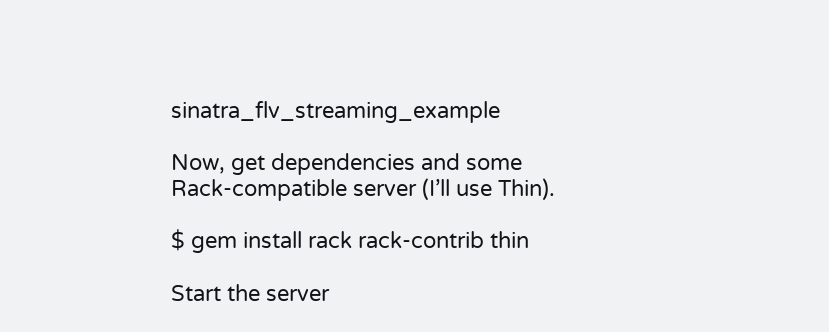sinatra_flv_streaming_example

Now, get dependencies and some Rack-compatible server (I’ll use Thin).

$ gem install rack rack-contrib thin

Start the server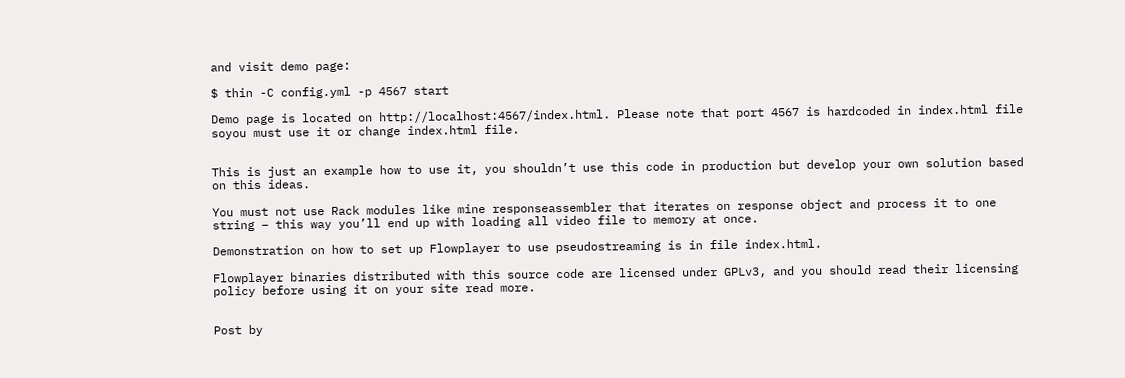and visit demo page:

$ thin -C config.yml -p 4567 start

Demo page is located on http://localhost:4567/index.html. Please note that port 4567 is hardcoded in index.html file soyou must use it or change index.html file.


This is just an example how to use it, you shouldn’t use this code in production but develop your own solution based on this ideas.

You must not use Rack modules like mine responseassembler that iterates on response object and process it to one string – this way you’ll end up with loading all video file to memory at once.

Demonstration on how to set up Flowplayer to use pseudostreaming is in file index.html.

Flowplayer binaries distributed with this source code are licensed under GPLv3, and you should read their licensing policy before using it on your site read more.


Post by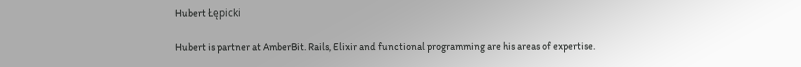Hubert Łępicki

Hubert is partner at AmberBit. Rails, Elixir and functional programming are his areas of expertise.